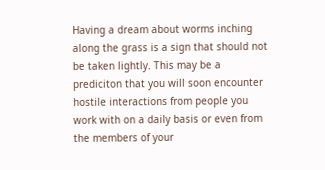Having a dream about worms inching along the grass is a sign that should not be taken lightly. This may be a prediciton that you will soon encounter hostile interactions from people you work with on a daily basis or even from the members of your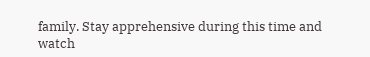family. Stay apprehensive during this time and watch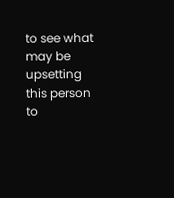to see what may be upsetting this person to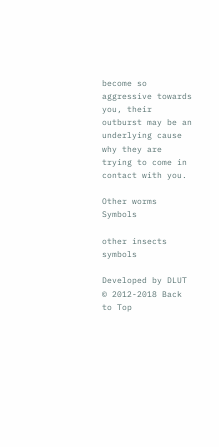become so aggressive towards you, their outburst may be an underlying cause why they are trying to come in contact with you.

Other worms Symbols

other insects symbols

Developed by DLUT © 2012-2018 Back to Top